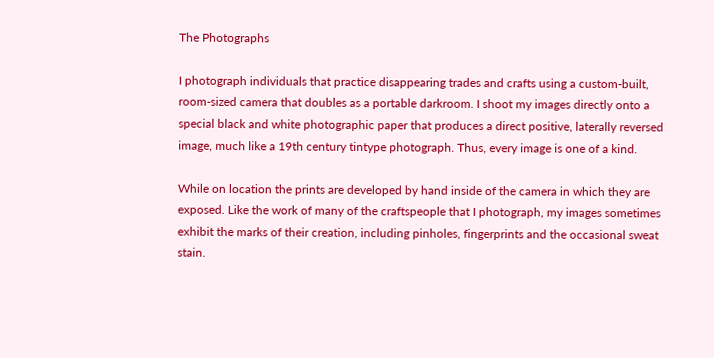The Photographs

I photograph individuals that practice disappearing trades and crafts using a custom-built, room-sized camera that doubles as a portable darkroom. I shoot my images directly onto a special black and white photographic paper that produces a direct positive, laterally reversed image, much like a 19th century tintype photograph. Thus, every image is one of a kind.

While on location the prints are developed by hand inside of the camera in which they are exposed. Like the work of many of the craftspeople that I photograph, my images sometimes exhibit the marks of their creation, including pinholes, fingerprints and the occasional sweat stain.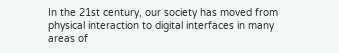In the 21st century, our society has moved from physical interaction to digital interfaces in many areas of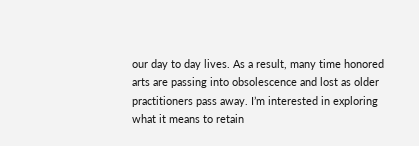our day to day lives. As a result, many time honored arts are passing into obsolescence and lost as older practitioners pass away. I’m interested in exploring what it means to retain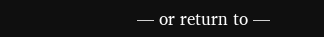— or return to —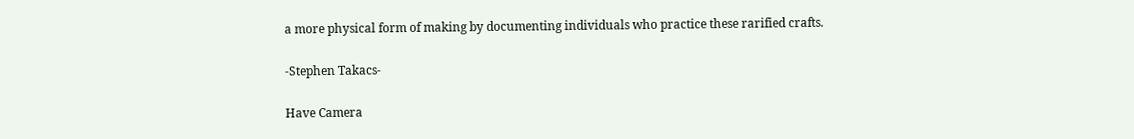a more physical form of making by documenting individuals who practice these rarified crafts.

-Stephen Takacs-

Have Camera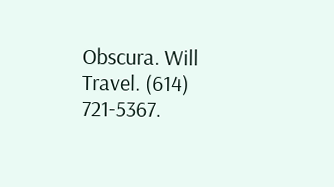Obscura. Will Travel. (614) 721-5367.